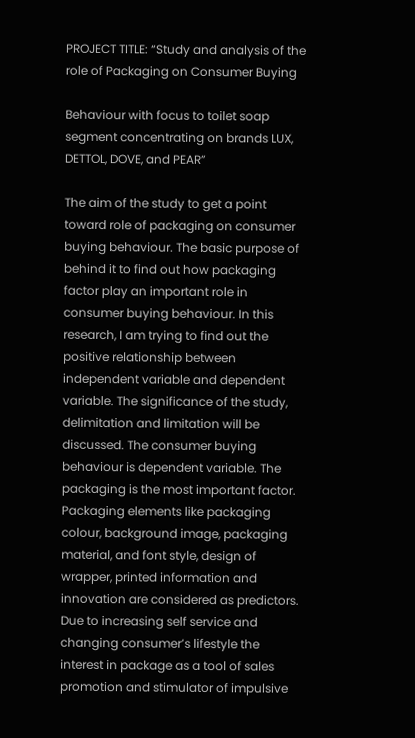PROJECT TITLE: “Study and analysis of the role of Packaging on Consumer Buying

Behaviour with focus to toilet soap segment concentrating on brands LUX, DETTOL, DOVE, and PEAR”

The aim of the study to get a point toward role of packaging on consumer buying behaviour. The basic purpose of behind it to find out how packaging factor play an important role in consumer buying behaviour. In this research, I am trying to find out the positive relationship between independent variable and dependent variable. The significance of the study, delimitation and limitation will be discussed. The consumer buying behaviour is dependent variable. The packaging is the most important factor. Packaging elements like packaging colour, background image, packaging material, and font style, design of wrapper, printed information and innovation are considered as predictors. Due to increasing self service and changing consumer’s lifestyle the interest in package as a tool of sales promotion and stimulator of impulsive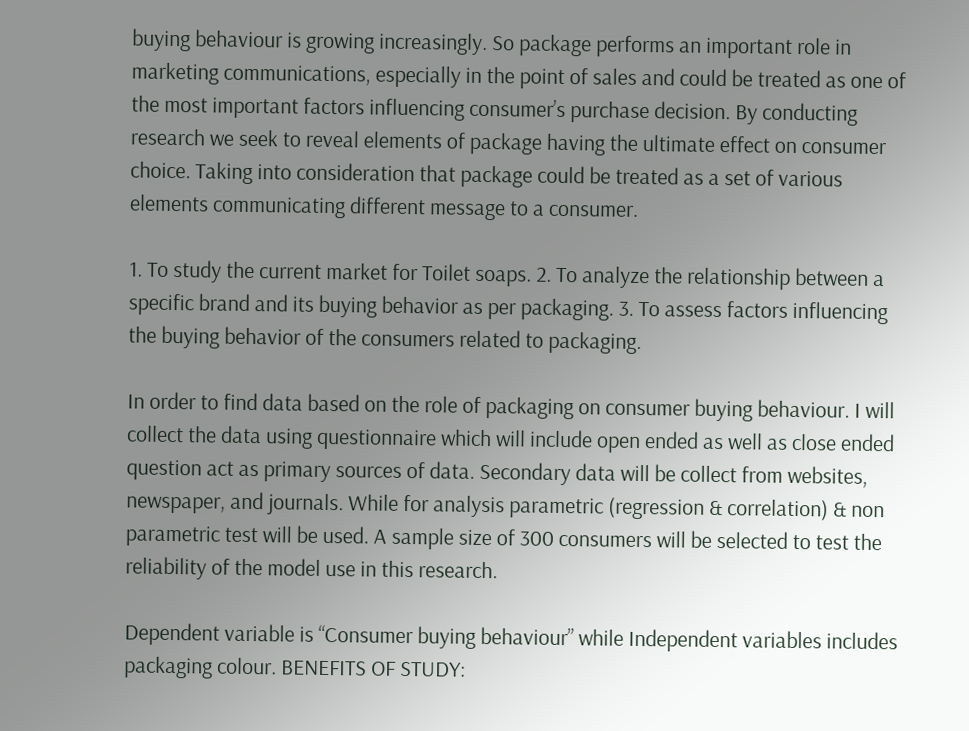buying behaviour is growing increasingly. So package performs an important role in marketing communications, especially in the point of sales and could be treated as one of the most important factors influencing consumer’s purchase decision. By conducting research we seek to reveal elements of package having the ultimate effect on consumer choice. Taking into consideration that package could be treated as a set of various elements communicating different message to a consumer.

1. To study the current market for Toilet soaps. 2. To analyze the relationship between a specific brand and its buying behavior as per packaging. 3. To assess factors influencing the buying behavior of the consumers related to packaging.

In order to find data based on the role of packaging on consumer buying behaviour. I will collect the data using questionnaire which will include open ended as well as close ended question act as primary sources of data. Secondary data will be collect from websites, newspaper, and journals. While for analysis parametric (regression & correlation) & non parametric test will be used. A sample size of 300 consumers will be selected to test the reliability of the model use in this research.

Dependent variable is “Consumer buying behaviour” while Independent variables includes packaging colour. BENEFITS OF STUDY: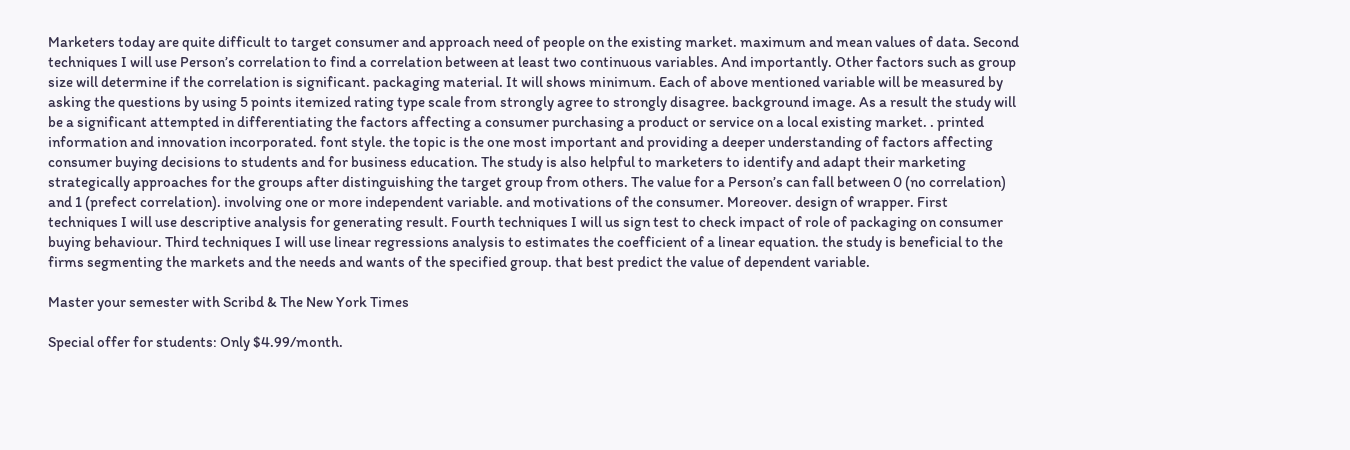Marketers today are quite difficult to target consumer and approach need of people on the existing market. maximum and mean values of data. Second techniques I will use Person’s correlation to find a correlation between at least two continuous variables. And importantly. Other factors such as group size will determine if the correlation is significant. packaging material. It will shows minimum. Each of above mentioned variable will be measured by asking the questions by using 5 points itemized rating type scale from strongly agree to strongly disagree. background image. As a result the study will be a significant attempted in differentiating the factors affecting a consumer purchasing a product or service on a local existing market. . printed information and innovation incorporated. font style. the topic is the one most important and providing a deeper understanding of factors affecting consumer buying decisions to students and for business education. The study is also helpful to marketers to identify and adapt their marketing strategically approaches for the groups after distinguishing the target group from others. The value for a Person’s can fall between 0 (no correlation) and 1 (prefect correlation). involving one or more independent variable. and motivations of the consumer. Moreover. design of wrapper. First techniques I will use descriptive analysis for generating result. Fourth techniques I will us sign test to check impact of role of packaging on consumer buying behaviour. Third techniques I will use linear regressions analysis to estimates the coefficient of a linear equation. the study is beneficial to the firms segmenting the markets and the needs and wants of the specified group. that best predict the value of dependent variable.

Master your semester with Scribd & The New York Times

Special offer for students: Only $4.99/month.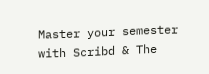Master your semester with Scribd & The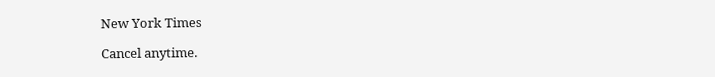New York Times

Cancel anytime.